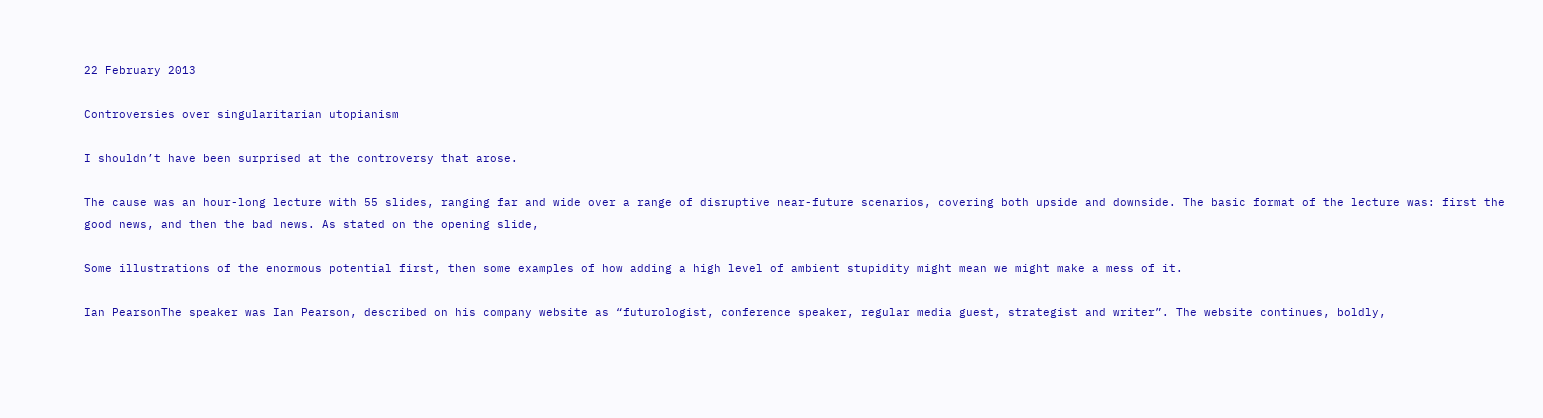22 February 2013

Controversies over singularitarian utopianism

I shouldn’t have been surprised at the controversy that arose.

The cause was an hour-long lecture with 55 slides, ranging far and wide over a range of disruptive near-future scenarios, covering both upside and downside. The basic format of the lecture was: first the good news, and then the bad news. As stated on the opening slide,

Some illustrations of the enormous potential first, then some examples of how adding a high level of ambient stupidity might mean we might make a mess of it.

Ian PearsonThe speaker was Ian Pearson, described on his company website as “futurologist, conference speaker, regular media guest, strategist and writer”. The website continues, boldly,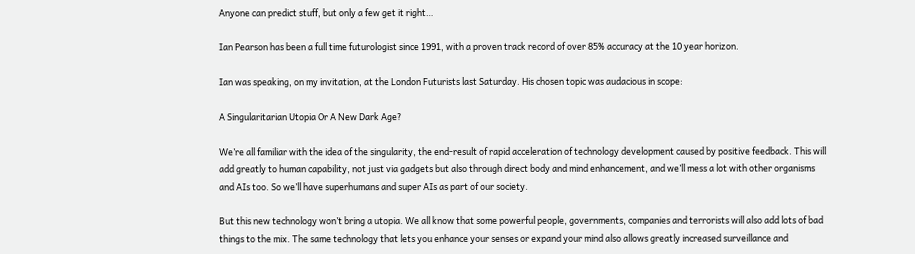Anyone can predict stuff, but only a few get it right…

Ian Pearson has been a full time futurologist since 1991, with a proven track record of over 85% accuracy at the 10 year horizon.

Ian was speaking, on my invitation, at the London Futurists last Saturday. His chosen topic was audacious in scope:

A Singularitarian Utopia Or A New Dark Age?

We’re all familiar with the idea of the singularity, the end-result of rapid acceleration of technology development caused by positive feedback. This will add greatly to human capability, not just via gadgets but also through direct body and mind enhancement, and we’ll mess a lot with other organisms and AIs too. So we’ll have superhumans and super AIs as part of our society.

But this new technology won’t bring a utopia. We all know that some powerful people, governments, companies and terrorists will also add lots of bad things to the mix. The same technology that lets you enhance your senses or expand your mind also allows greatly increased surveillance and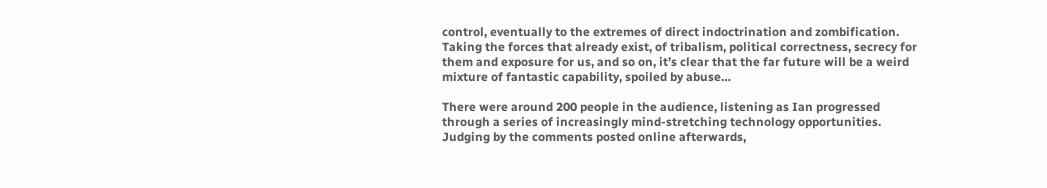control, eventually to the extremes of direct indoctrination and zombification. Taking the forces that already exist, of tribalism, political correctness, secrecy for them and exposure for us, and so on, it’s clear that the far future will be a weird mixture of fantastic capability, spoiled by abuse…

There were around 200 people in the audience, listening as Ian progressed through a series of increasingly mind-stretching technology opportunities. Judging by the comments posted online afterwards,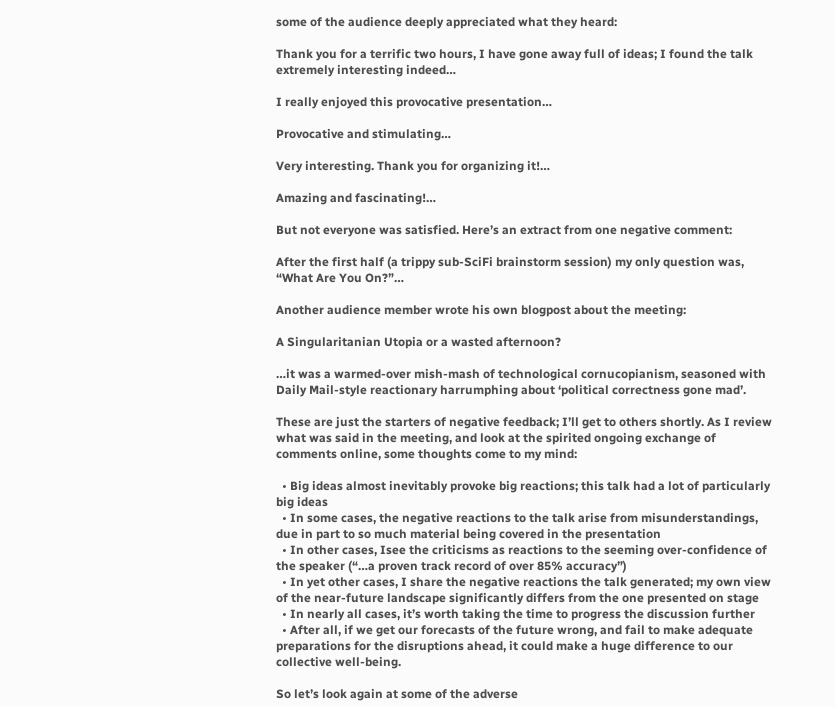some of the audience deeply appreciated what they heard:

Thank you for a terrific two hours, I have gone away full of ideas; I found the talk extremely interesting indeed…

I really enjoyed this provocative presentation…

Provocative and stimulating…

Very interesting. Thank you for organizing it!…

Amazing and fascinating!…

But not everyone was satisfied. Here’s an extract from one negative comment:

After the first half (a trippy sub-SciFi brainstorm session) my only question was, “What Are You On?”…

Another audience member wrote his own blogpost about the meeting:

A Singularitanian Utopia or a wasted afternoon?

…it was a warmed-over mish-mash of technological cornucopianism, seasoned with Daily Mail-style reactionary harrumphing about ‘political correctness gone mad’.

These are just the starters of negative feedback; I’ll get to others shortly. As I review what was said in the meeting, and look at the spirited ongoing exchange of comments online, some thoughts come to my mind:

  • Big ideas almost inevitably provoke big reactions; this talk had a lot of particularly big ideas
  • In some cases, the negative reactions to the talk arise from misunderstandings, due in part to so much material being covered in the presentation
  • In other cases, Isee the criticisms as reactions to the seeming over-confidence of the speaker (“…a proven track record of over 85% accuracy”)
  • In yet other cases, I share the negative reactions the talk generated; my own view of the near-future landscape significantly differs from the one presented on stage
  • In nearly all cases, it’s worth taking the time to progress the discussion further
  • After all, if we get our forecasts of the future wrong, and fail to make adequate preparations for the disruptions ahead, it could make a huge difference to our collective well-being.

So let’s look again at some of the adverse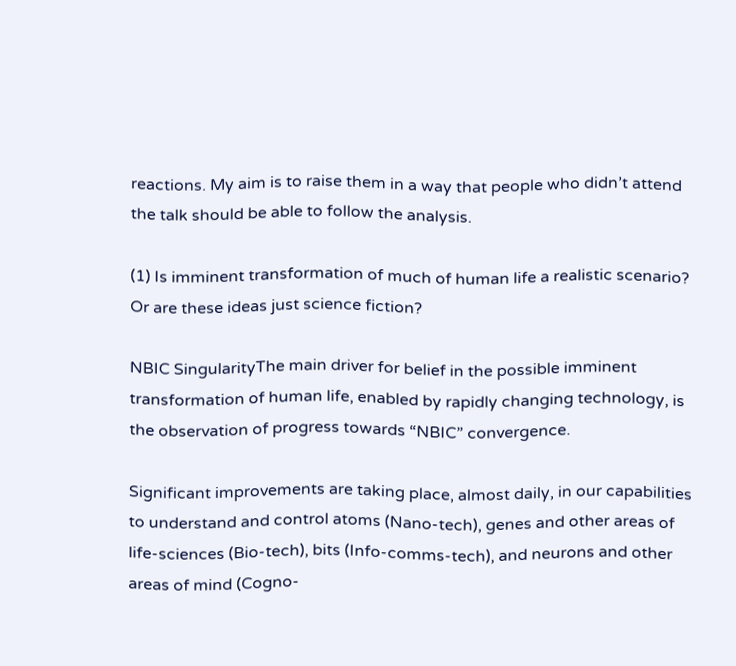reactions. My aim is to raise them in a way that people who didn’t attend the talk should be able to follow the analysis.

(1) Is imminent transformation of much of human life a realistic scenario? Or are these ideas just science fiction?

NBIC SingularityThe main driver for belief in the possible imminent transformation of human life, enabled by rapidly changing technology, is the observation of progress towards “NBIC” convergence.

Significant improvements are taking place, almost daily, in our capabilities to understand and control atoms (Nano-tech), genes and other areas of life-sciences (Bio-tech), bits (Info-comms-tech), and neurons and other areas of mind (Cogno-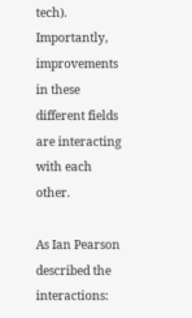tech). Importantly, improvements in these different fields are interacting with each other.

As Ian Pearson described the interactions: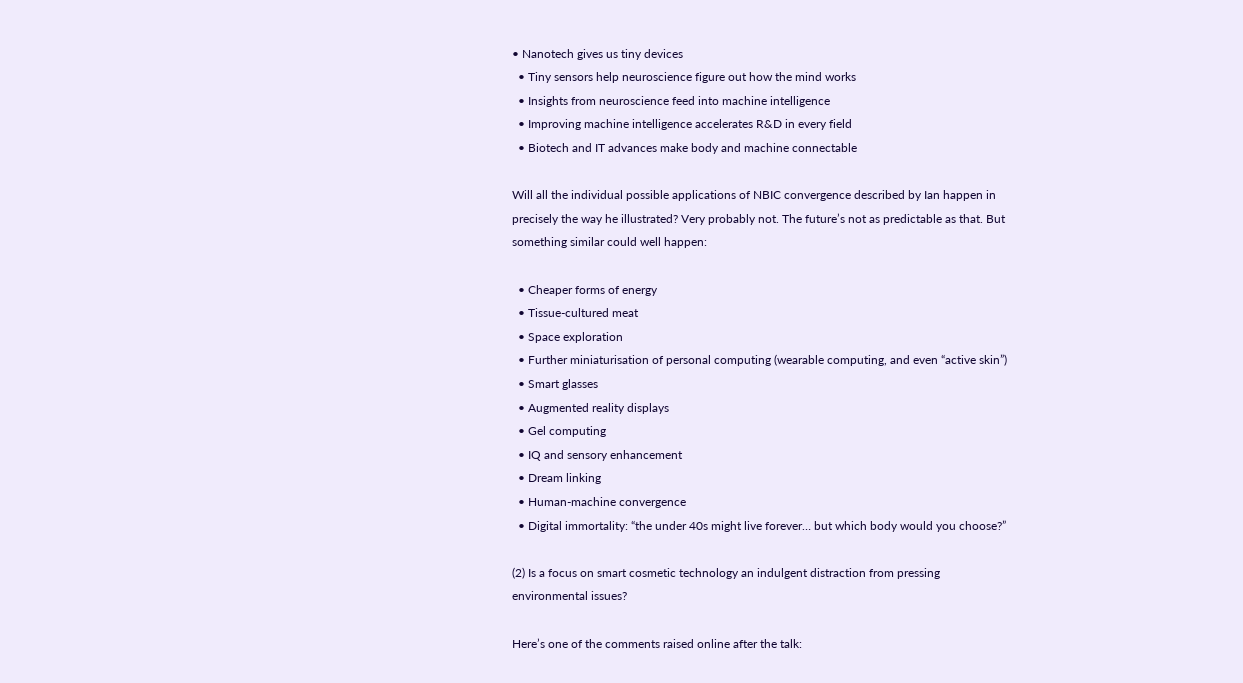• Nanotech gives us tiny devices
  • Tiny sensors help neuroscience figure out how the mind works
  • Insights from neuroscience feed into machine intelligence
  • Improving machine intelligence accelerates R&D in every field
  • Biotech and IT advances make body and machine connectable

Will all the individual possible applications of NBIC convergence described by Ian happen in precisely the way he illustrated? Very probably not. The future’s not as predictable as that. But something similar could well happen:

  • Cheaper forms of energy
  • Tissue-cultured meat
  • Space exploration
  • Further miniaturisation of personal computing (wearable computing, and even “active skin”)
  • Smart glasses
  • Augmented reality displays
  • Gel computing
  • IQ and sensory enhancement
  • Dream linking
  • Human-machine convergence
  • Digital immortality: “the under 40s might live forever… but which body would you choose?”

(2) Is a focus on smart cosmetic technology an indulgent distraction from pressing environmental issues?

Here’s one of the comments raised online after the talk: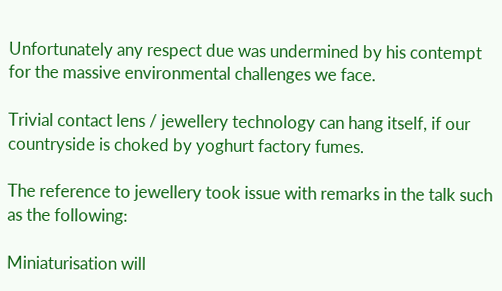Unfortunately any respect due was undermined by his contempt for the massive environmental challenges we face.

Trivial contact lens / jewellery technology can hang itself, if our countryside is choked by yoghurt factory fumes.

The reference to jewellery took issue with remarks in the talk such as the following:

Miniaturisation will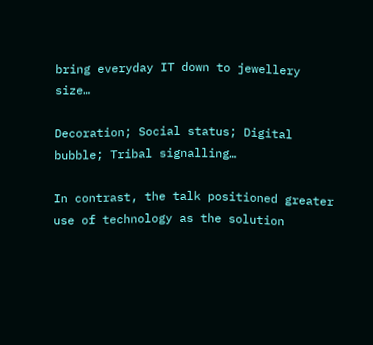bring everyday IT down to jewellery size…

Decoration; Social status; Digital bubble; Tribal signalling…

In contrast, the talk positioned greater use of technology as the solution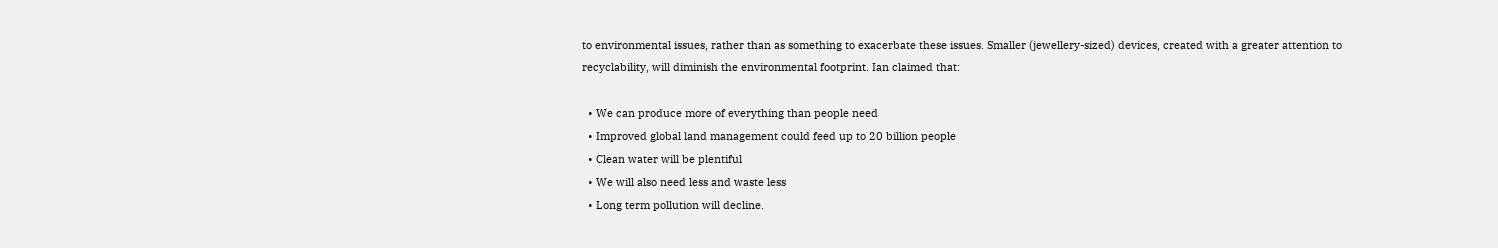to environmental issues, rather than as something to exacerbate these issues. Smaller (jewellery-sized) devices, created with a greater attention to recyclability, will diminish the environmental footprint. Ian claimed that:

  • We can produce more of everything than people need
  • Improved global land management could feed up to 20 billion people
  • Clean water will be plentiful
  • We will also need less and waste less
  • Long term pollution will decline.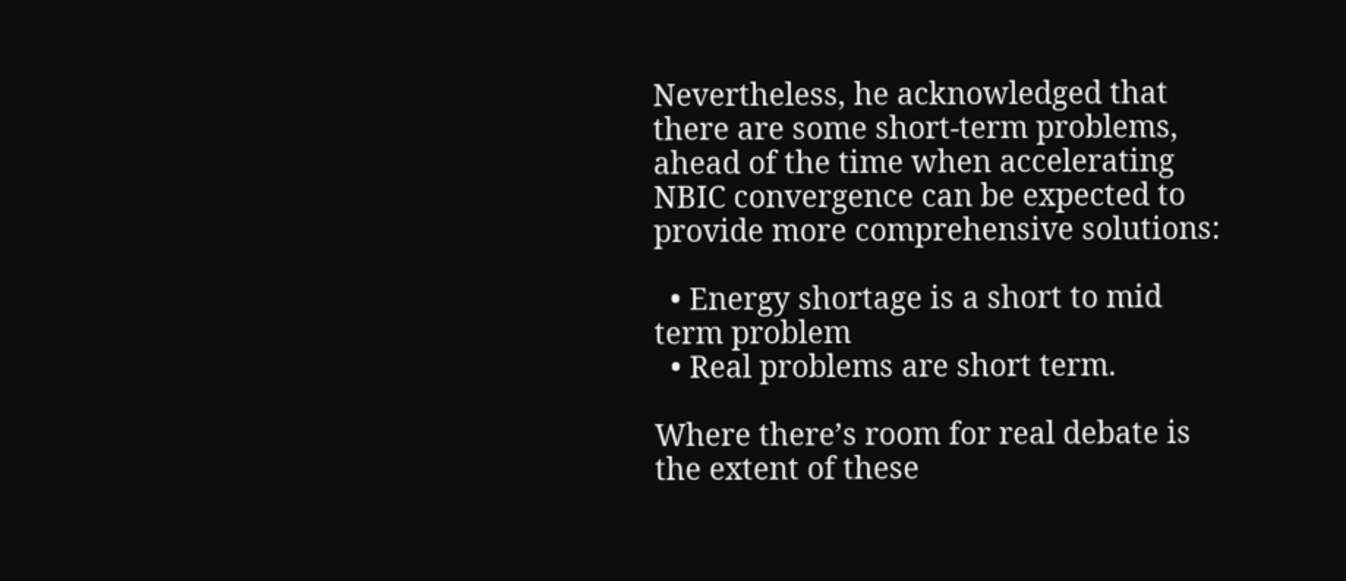Nevertheless, he acknowledged that there are some short-term problems, ahead of the time when accelerating NBIC convergence can be expected to provide more comprehensive solutions:

  • Energy shortage is a short to mid term problem
  • Real problems are short term.

Where there’s room for real debate is the extent of these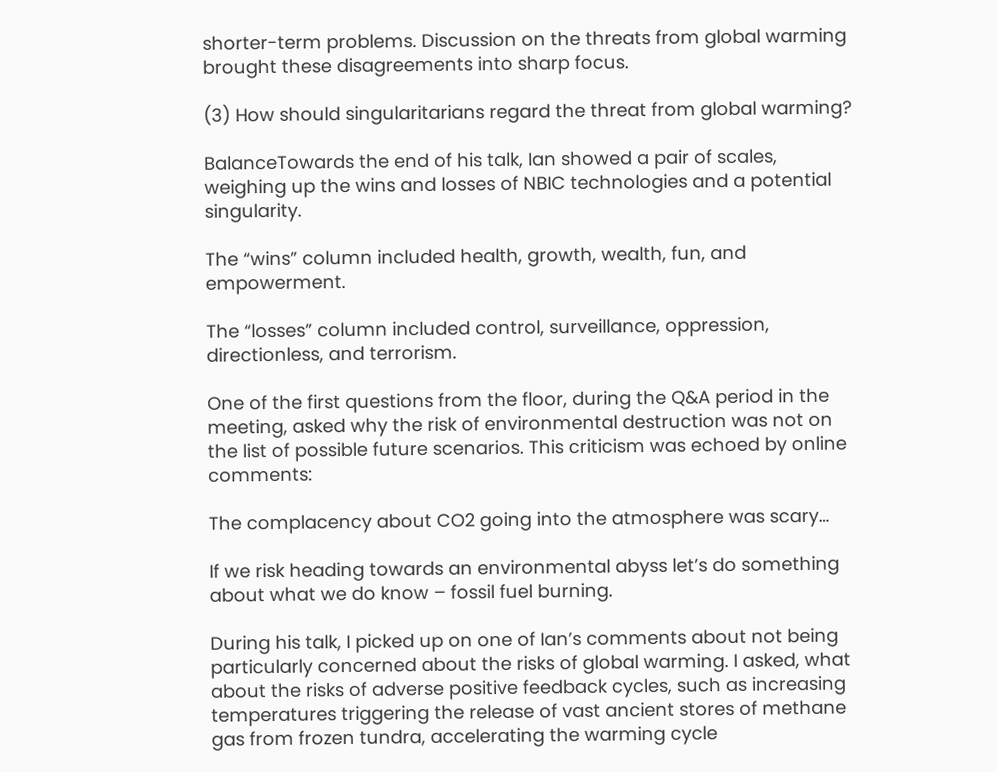shorter-term problems. Discussion on the threats from global warming brought these disagreements into sharp focus.

(3) How should singularitarians regard the threat from global warming?

BalanceTowards the end of his talk, Ian showed a pair of scales, weighing up the wins and losses of NBIC technologies and a potential singularity.

The “wins” column included health, growth, wealth, fun, and empowerment.

The “losses” column included control, surveillance, oppression, directionless, and terrorism.

One of the first questions from the floor, during the Q&A period in the meeting, asked why the risk of environmental destruction was not on the list of possible future scenarios. This criticism was echoed by online comments:

The complacency about CO2 going into the atmosphere was scary…

If we risk heading towards an environmental abyss let’s do something about what we do know – fossil fuel burning.

During his talk, I picked up on one of Ian’s comments about not being particularly concerned about the risks of global warming. I asked, what about the risks of adverse positive feedback cycles, such as increasing temperatures triggering the release of vast ancient stores of methane gas from frozen tundra, accelerating the warming cycle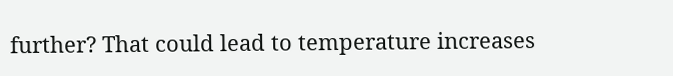further? That could lead to temperature increases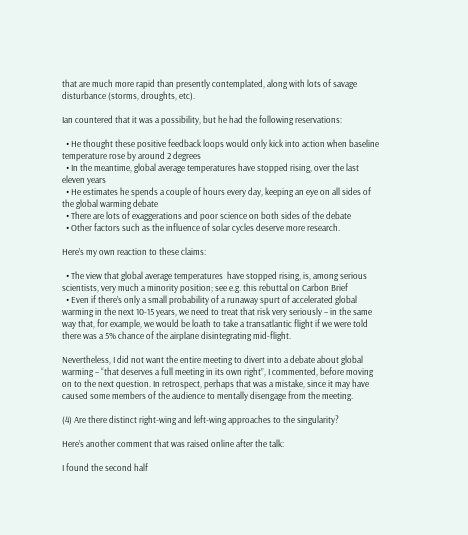that are much more rapid than presently contemplated, along with lots of savage disturbance (storms, droughts, etc).

Ian countered that it was a possibility, but he had the following reservations:

  • He thought these positive feedback loops would only kick into action when baseline temperature rose by around 2 degrees
  • In the meantime, global average temperatures have stopped rising, over the last eleven years
  • He estimates he spends a couple of hours every day, keeping an eye on all sides of the global warming debate
  • There are lots of exaggerations and poor science on both sides of the debate
  • Other factors such as the influence of solar cycles deserve more research.

Here’s my own reaction to these claims:

  • The view that global average temperatures  have stopped rising, is, among serious scientists, very much a minority position; see e.g. this rebuttal on Carbon Brief
  • Even if there’s only a small probability of a runaway spurt of accelerated global warming in the next 10-15 years, we need to treat that risk very seriously – in the same way that, for example, we would be loath to take a transatlantic flight if we were told there was a 5% chance of the airplane disintegrating mid-flight.

Nevertheless, I did not want the entire meeting to divert into a debate about global warming – “that deserves a full meeting in its own right”, I commented, before moving on to the next question. In retrospect, perhaps that was a mistake, since it may have caused some members of the audience to mentally disengage from the meeting.

(4) Are there distinct right-wing and left-wing approaches to the singularity?

Here’s another comment that was raised online after the talk:

I found the second half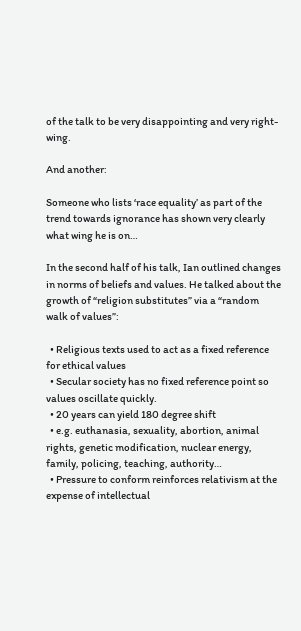of the talk to be very disappointing and very right-wing.

And another:

Someone who lists ‘race equality’ as part of the trend towards ignorance has shown very clearly what wing he is on…

In the second half of his talk, Ian outlined changes in norms of beliefs and values. He talked about the growth of “religion substitutes” via a “random walk of values”:

  • Religious texts used to act as a fixed reference for ethical values
  • Secular society has no fixed reference point so values oscillate quickly.
  • 20 years can yield 180 degree shift
  • e.g. euthanasia, sexuality, abortion, animal rights, genetic modification, nuclear energy, family, policing, teaching, authority…
  • Pressure to conform reinforces relativism at the expense of intellectual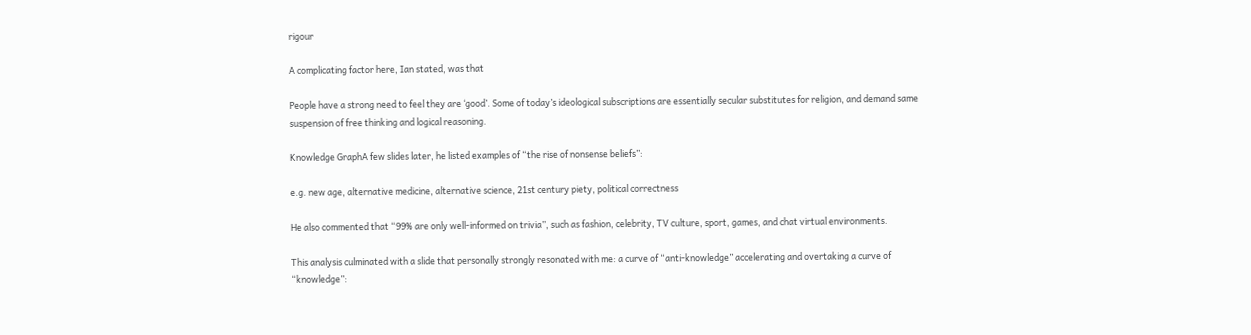rigour

A complicating factor here, Ian stated, was that

People have a strong need to feel they are ‘good’. Some of today’s ideological subscriptions are essentially secular substitutes for religion, and demand same suspension of free thinking and logical reasoning.

Knowledge GraphA few slides later, he listed examples of “the rise of nonsense beliefs”:

e.g. new age, alternative medicine, alternative science, 21st century piety, political correctness

He also commented that “99% are only well-informed on trivia”, such as fashion, celebrity, TV culture, sport, games, and chat virtual environments.

This analysis culminated with a slide that personally strongly resonated with me: a curve of “anti-knowledge” accelerating and overtaking a curve of “knowledge”: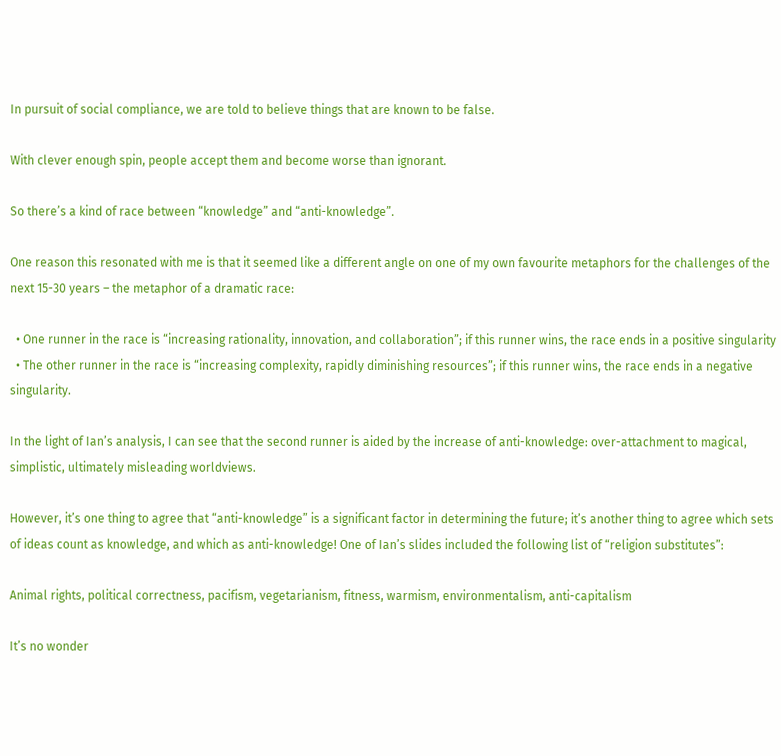In pursuit of social compliance, we are told to believe things that are known to be false.

With clever enough spin, people accept them and become worse than ignorant.

So there’s a kind of race between “knowledge” and “anti-knowledge”.

One reason this resonated with me is that it seemed like a different angle on one of my own favourite metaphors for the challenges of the next 15-30 years – the metaphor of a dramatic race:

  • One runner in the race is “increasing rationality, innovation, and collaboration”; if this runner wins, the race ends in a positive singularity
  • The other runner in the race is “increasing complexity, rapidly diminishing resources”; if this runner wins, the race ends in a negative singularity.

In the light of Ian’s analysis, I can see that the second runner is aided by the increase of anti-knowledge: over-attachment to magical, simplistic, ultimately misleading worldviews.

However, it’s one thing to agree that “anti-knowledge” is a significant factor in determining the future; it’s another thing to agree which sets of ideas count as knowledge, and which as anti-knowledge! One of Ian’s slides included the following list of “religion substitutes”:

Animal rights, political correctness, pacifism, vegetarianism, fitness, warmism, environmentalism, anti-capitalism

It’s no wonder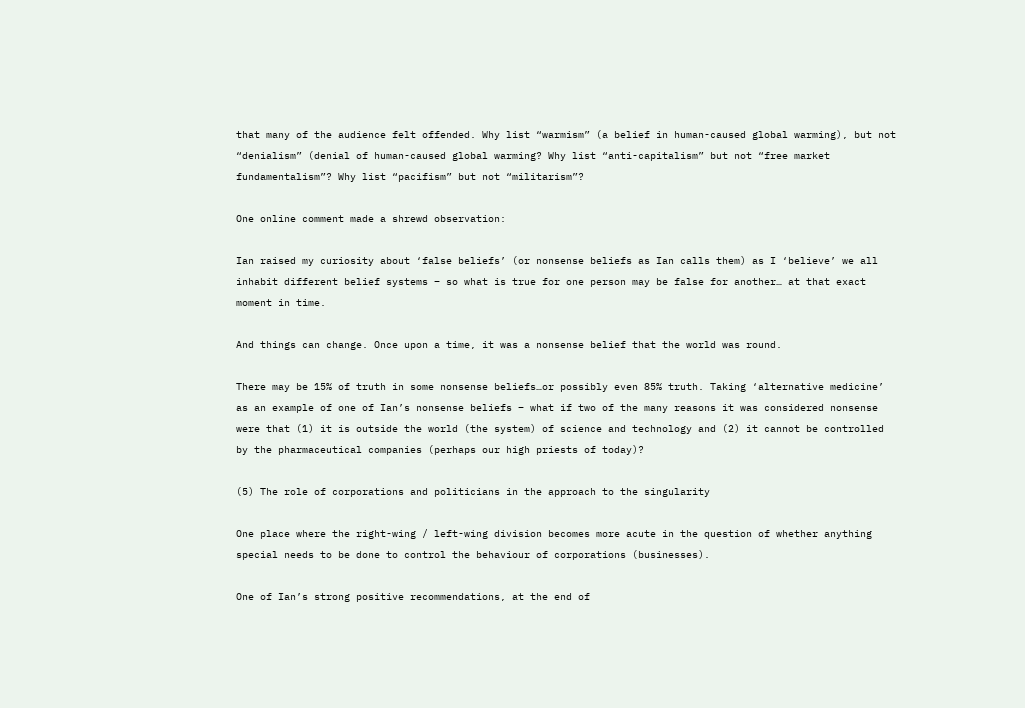that many of the audience felt offended. Why list “warmism” (a belief in human-caused global warming), but not “denialism” (denial of human-caused global warming? Why list “anti-capitalism” but not “free market fundamentalism”? Why list “pacifism” but not “militarism”?

One online comment made a shrewd observation:

Ian raised my curiosity about ‘false beliefs’ (or nonsense beliefs as Ian calls them) as I ‘believe’ we all inhabit different belief systems – so what is true for one person may be false for another… at that exact moment in time.

And things can change. Once upon a time, it was a nonsense belief that the world was round.

There may be 15% of truth in some nonsense beliefs…or possibly even 85% truth. Taking ‘alternative medicine’ as an example of one of Ian’s nonsense beliefs – what if two of the many reasons it was considered nonsense were that (1) it is outside the world (the system) of science and technology and (2) it cannot be controlled by the pharmaceutical companies (perhaps our high priests of today)?

(5) The role of corporations and politicians in the approach to the singularity

One place where the right-wing / left-wing division becomes more acute in the question of whether anything special needs to be done to control the behaviour of corporations (businesses).

One of Ian’s strong positive recommendations, at the end of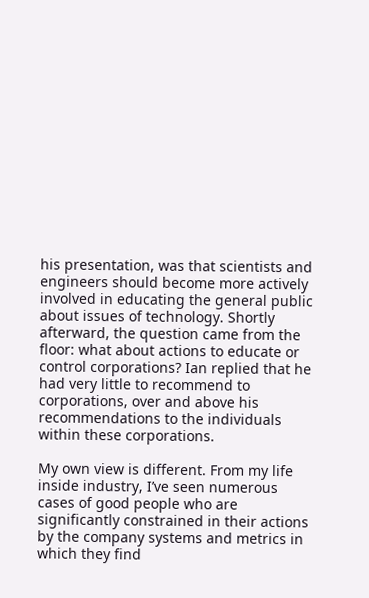his presentation, was that scientists and engineers should become more actively involved in educating the general public about issues of technology. Shortly afterward, the question came from the floor: what about actions to educate or control corporations? Ian replied that he had very little to recommend to corporations, over and above his recommendations to the individuals within these corporations.

My own view is different. From my life inside industry, I’ve seen numerous cases of good people who are significantly constrained in their actions by the company systems and metrics in which they find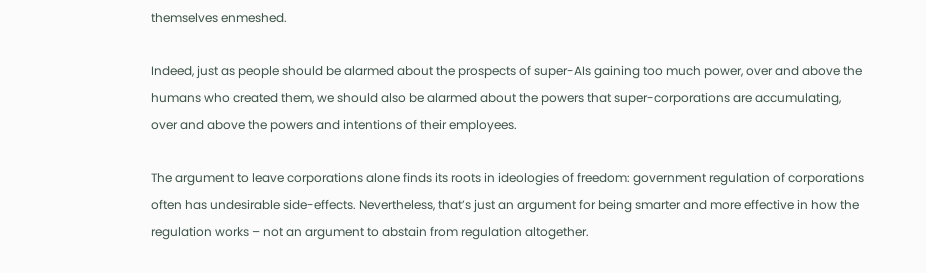themselves enmeshed.

Indeed, just as people should be alarmed about the prospects of super-AIs gaining too much power, over and above the humans who created them, we should also be alarmed about the powers that super-corporations are accumulating, over and above the powers and intentions of their employees.

The argument to leave corporations alone finds its roots in ideologies of freedom: government regulation of corporations often has undesirable side-effects. Nevertheless, that’s just an argument for being smarter and more effective in how the regulation works – not an argument to abstain from regulation altogether.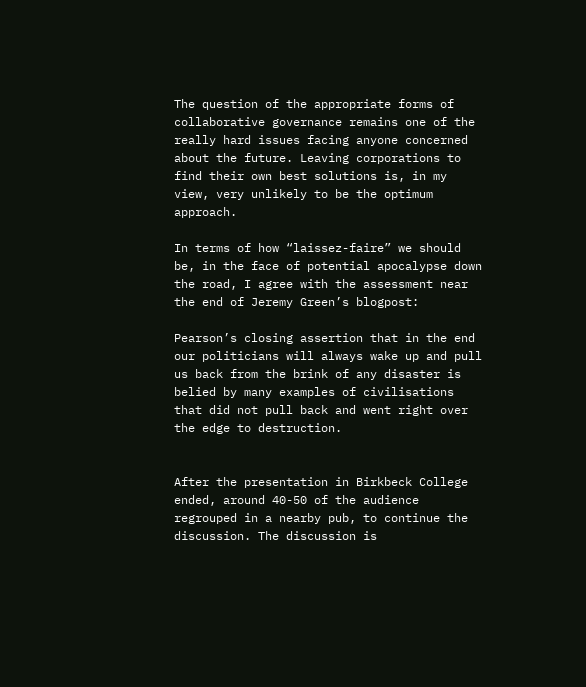The question of the appropriate forms of collaborative governance remains one of the really hard issues facing anyone concerned about the future. Leaving corporations to find their own best solutions is, in my view, very unlikely to be the optimum approach.

In terms of how “laissez-faire” we should be, in the face of potential apocalypse down the road, I agree with the assessment near the end of Jeremy Green’s blogpost:

Pearson’s closing assertion that in the end our politicians will always wake up and pull us back from the brink of any disaster is belied by many examples of civilisations that did not pull back and went right over the edge to destruction.


After the presentation in Birkbeck College ended, around 40-50 of the audience regrouped in a nearby pub, to continue the discussion. The discussion is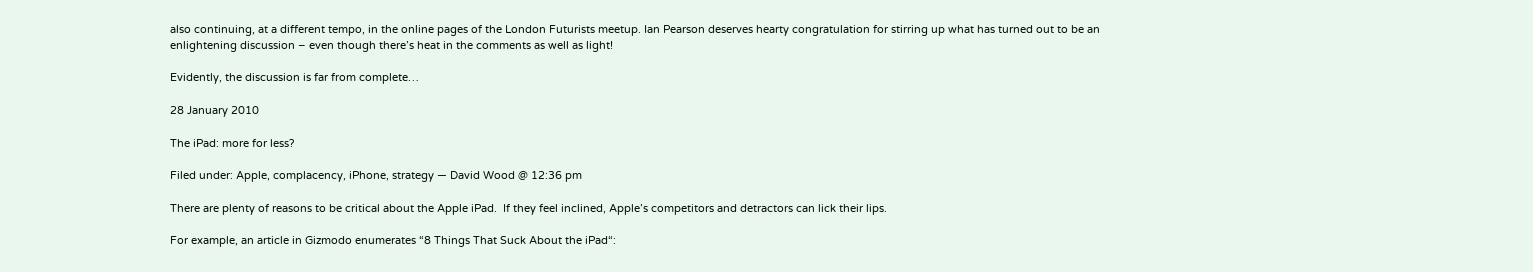also continuing, at a different tempo, in the online pages of the London Futurists meetup. Ian Pearson deserves hearty congratulation for stirring up what has turned out to be an enlightening discussion – even though there’s heat in the comments as well as light!

Evidently, the discussion is far from complete…

28 January 2010

The iPad: more for less?

Filed under: Apple, complacency, iPhone, strategy — David Wood @ 12:36 pm

There are plenty of reasons to be critical about the Apple iPad.  If they feel inclined, Apple’s competitors and detractors can lick their lips.

For example, an article in Gizmodo enumerates “8 Things That Suck About the iPad“: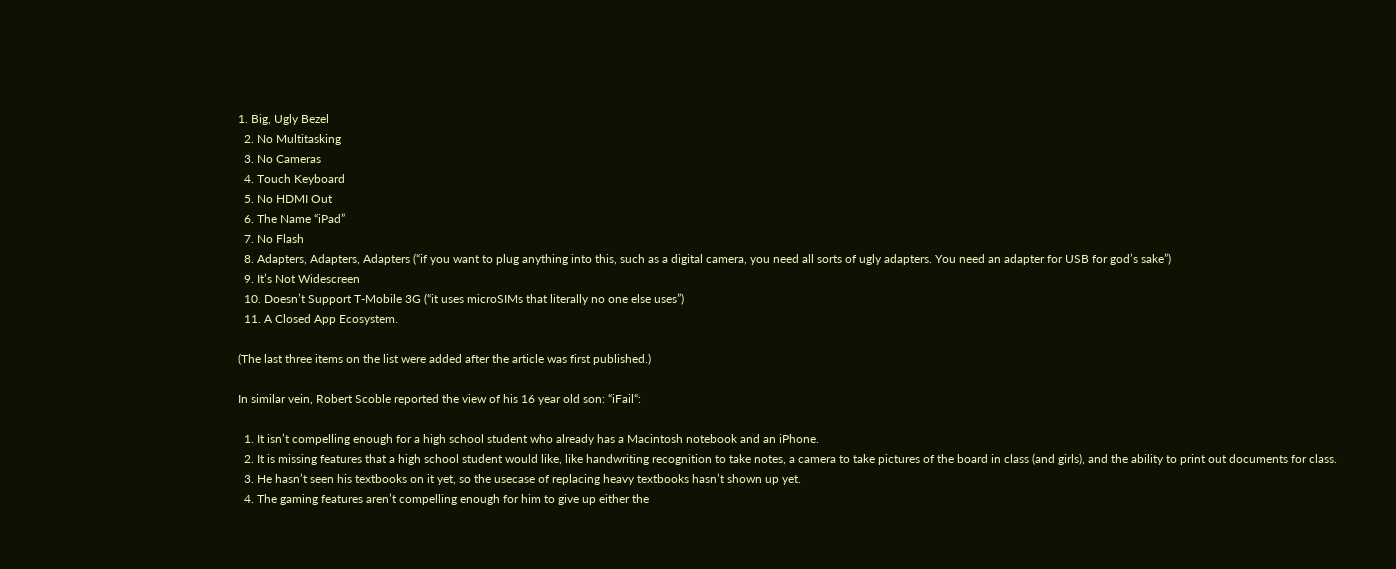1. Big, Ugly Bezel
  2. No Multitasking
  3. No Cameras
  4. Touch Keyboard
  5. No HDMI Out
  6. The Name “iPad”
  7. No Flash
  8. Adapters, Adapters, Adapters (“if you want to plug anything into this, such as a digital camera, you need all sorts of ugly adapters. You need an adapter for USB for god’s sake”)
  9. It’s Not Widescreen
  10. Doesn’t Support T-Mobile 3G (“it uses microSIMs that literally no one else uses”)
  11. A Closed App Ecosystem.

(The last three items on the list were added after the article was first published.)

In similar vein, Robert Scoble reported the view of his 16 year old son: “iFail“:

  1. It isn’t compelling enough for a high school student who already has a Macintosh notebook and an iPhone.
  2. It is missing features that a high school student would like, like handwriting recognition to take notes, a camera to take pictures of the board in class (and girls), and the ability to print out documents for class.
  3. He hasn’t seen his textbooks on it yet, so the usecase of replacing heavy textbooks hasn’t shown up yet.
  4. The gaming features aren’t compelling enough for him to give up either the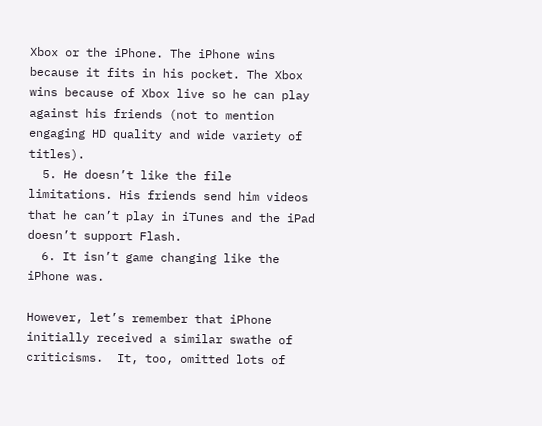Xbox or the iPhone. The iPhone wins because it fits in his pocket. The Xbox wins because of Xbox live so he can play against his friends (not to mention engaging HD quality and wide variety of titles).
  5. He doesn’t like the file limitations. His friends send him videos that he can’t play in iTunes and the iPad doesn’t support Flash.
  6. It isn’t game changing like the iPhone was.

However, let’s remember that iPhone initially received a similar swathe of criticisms.  It, too, omitted lots of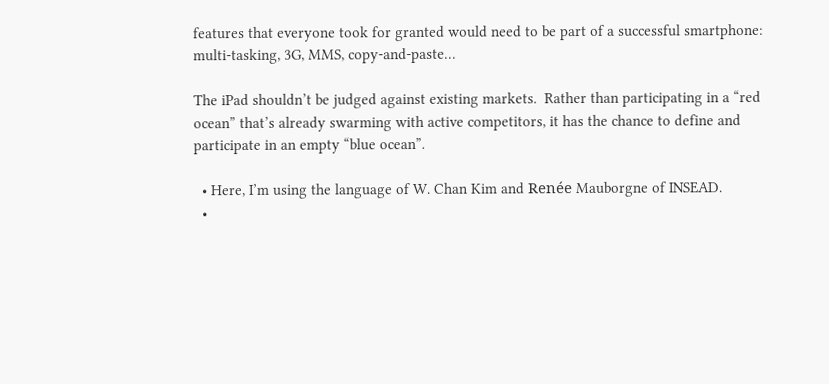features that everyone took for granted would need to be part of a successful smartphone: multi-tasking, 3G, MMS, copy-and-paste…

The iPad shouldn’t be judged against existing markets.  Rather than participating in a “red ocean” that’s already swarming with active competitors, it has the chance to define and participate in an empty “blue ocean”.

  • Here, I’m using the language of W. Chan Kim and Renée Mauborgne of INSEAD.
  •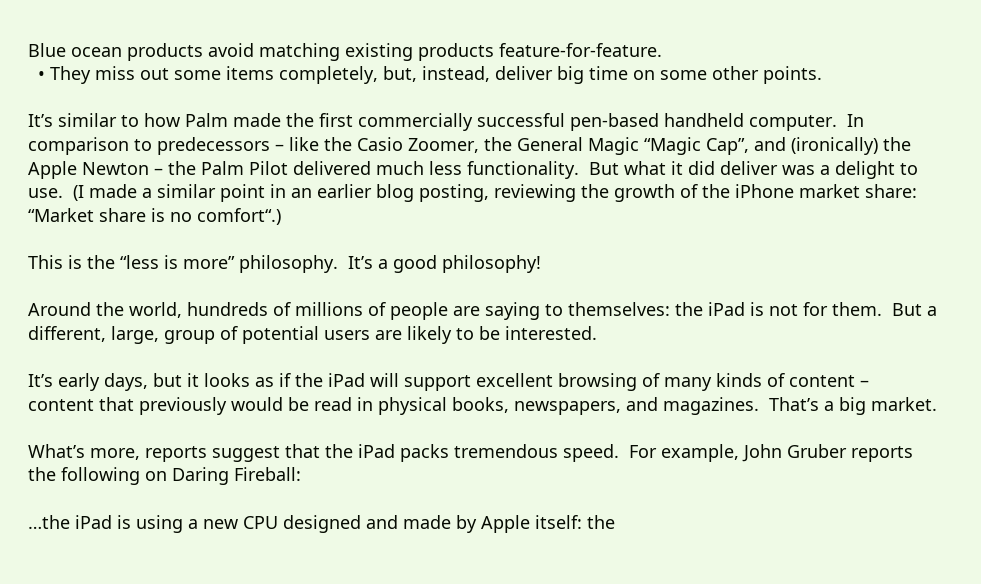Blue ocean products avoid matching existing products feature-for-feature.
  • They miss out some items completely, but, instead, deliver big time on some other points.

It’s similar to how Palm made the first commercially successful pen-based handheld computer.  In comparison to predecessors – like the Casio Zoomer, the General Magic “Magic Cap”, and (ironically) the Apple Newton – the Palm Pilot delivered much less functionality.  But what it did deliver was a delight to use.  (I made a similar point in an earlier blog posting, reviewing the growth of the iPhone market share: “Market share is no comfort“.)

This is the “less is more” philosophy.  It’s a good philosophy!

Around the world, hundreds of millions of people are saying to themselves: the iPad is not for them.  But a different, large, group of potential users are likely to be interested.

It’s early days, but it looks as if the iPad will support excellent browsing of many kinds of content – content that previously would be read in physical books, newspapers, and magazines.  That’s a big market.

What’s more, reports suggest that the iPad packs tremendous speed.  For example, John Gruber reports the following on Daring Fireball:

…the iPad is using a new CPU designed and made by Apple itself: the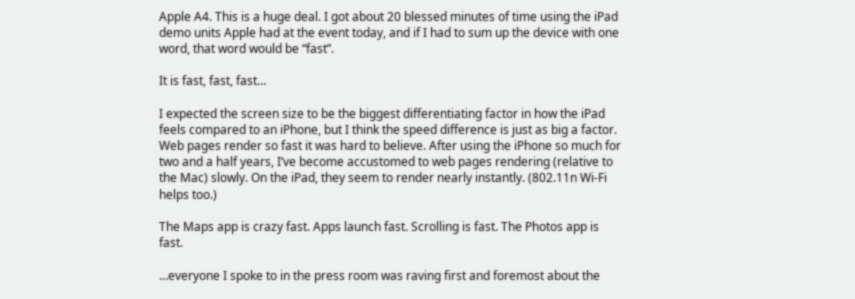Apple A4. This is a huge deal. I got about 20 blessed minutes of time using the iPad demo units Apple had at the event today, and if I had to sum up the device with one word, that word would be “fast”.

It is fast, fast, fast…

I expected the screen size to be the biggest differentiating factor in how the iPad feels compared to an iPhone, but I think the speed difference is just as big a factor. Web pages render so fast it was hard to believe. After using the iPhone so much for two and a half years, I’ve become accustomed to web pages rendering (relative to the Mac) slowly. On the iPad, they seem to render nearly instantly. (802.11n Wi-Fi helps too.)

The Maps app is crazy fast. Apps launch fast. Scrolling is fast. The Photos app is fast.

…everyone I spoke to in the press room was raving first and foremost about the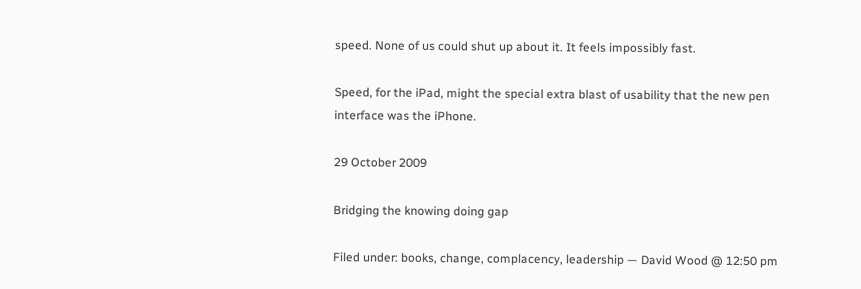speed. None of us could shut up about it. It feels impossibly fast.

Speed, for the iPad, might the special extra blast of usability that the new pen interface was the iPhone.

29 October 2009

Bridging the knowing doing gap

Filed under: books, change, complacency, leadership — David Wood @ 12:50 pm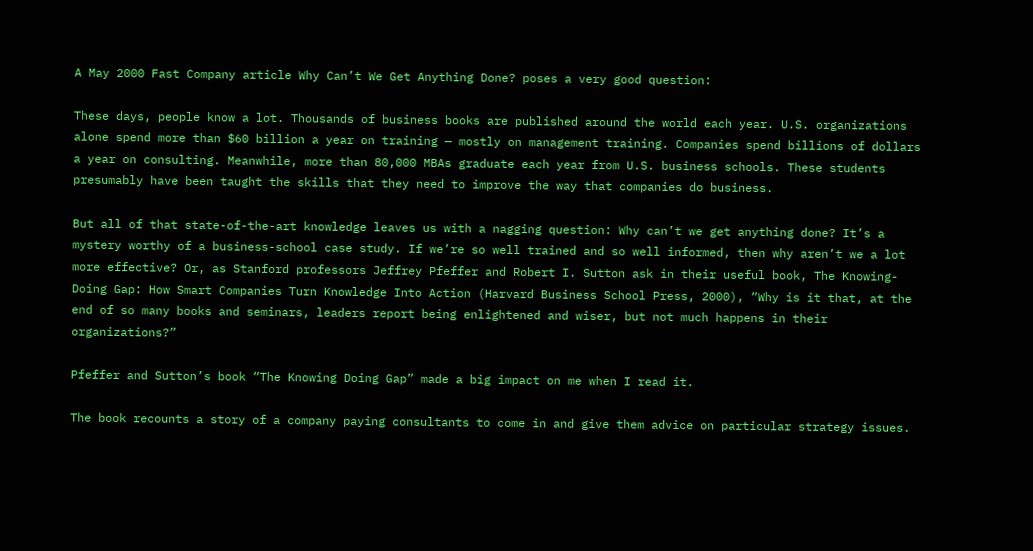A May 2000 Fast Company article Why Can’t We Get Anything Done? poses a very good question:

These days, people know a lot. Thousands of business books are published around the world each year. U.S. organizations alone spend more than $60 billion a year on training — mostly on management training. Companies spend billions of dollars a year on consulting. Meanwhile, more than 80,000 MBAs graduate each year from U.S. business schools. These students presumably have been taught the skills that they need to improve the way that companies do business.

But all of that state-of-the-art knowledge leaves us with a nagging question: Why can’t we get anything done? It’s a mystery worthy of a business-school case study. If we’re so well trained and so well informed, then why aren’t we a lot more effective? Or, as Stanford professors Jeffrey Pfeffer and Robert I. Sutton ask in their useful book, The Knowing-Doing Gap: How Smart Companies Turn Knowledge Into Action (Harvard Business School Press, 2000), “Why is it that, at the end of so many books and seminars, leaders report being enlightened and wiser, but not much happens in their organizations?”

Pfeffer and Sutton’s book “The Knowing Doing Gap” made a big impact on me when I read it.

The book recounts a story of a company paying consultants to come in and give them advice on particular strategy issues.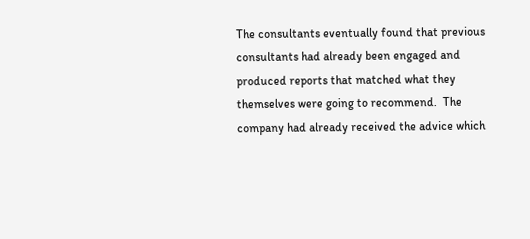The consultants eventually found that previous consultants had already been engaged and produced reports that matched what they themselves were going to recommend.  The company had already received the advice which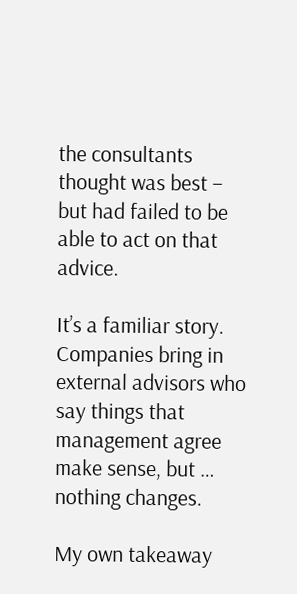the consultants thought was best – but had failed to be able to act on that advice.

It’s a familiar story.  Companies bring in external advisors who say things that management agree make sense, but … nothing changes.

My own takeaway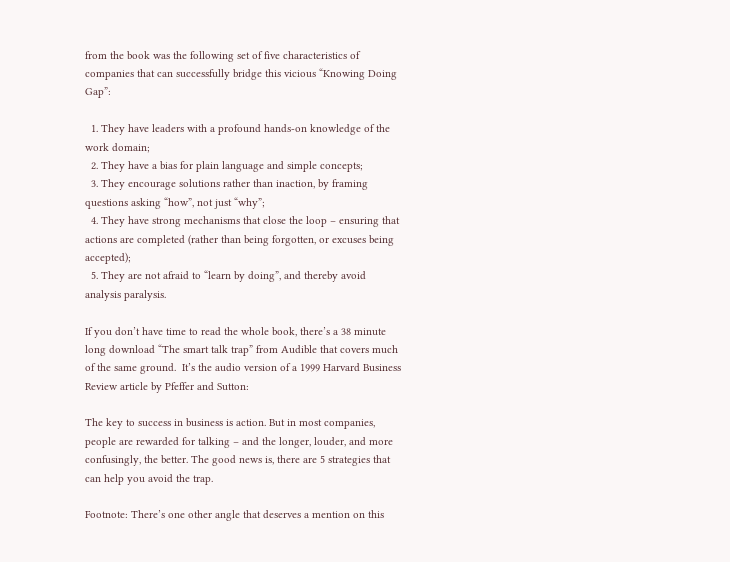from the book was the following set of five characteristics of companies that can successfully bridge this vicious “Knowing Doing Gap”:

  1. They have leaders with a profound hands-on knowledge of the work domain;
  2. They have a bias for plain language and simple concepts;
  3. They encourage solutions rather than inaction, by framing questions asking “how”, not just “why”;
  4. They have strong mechanisms that close the loop – ensuring that actions are completed (rather than being forgotten, or excuses being accepted);
  5. They are not afraid to “learn by doing”, and thereby avoid analysis paralysis.

If you don’t have time to read the whole book, there’s a 38 minute long download “The smart talk trap” from Audible that covers much of the same ground.  It’s the audio version of a 1999 Harvard Business Review article by Pfeffer and Sutton:

The key to success in business is action. But in most companies, people are rewarded for talking – and the longer, louder, and more confusingly, the better. The good news is, there are 5 strategies that can help you avoid the trap.

Footnote: There’s one other angle that deserves a mention on this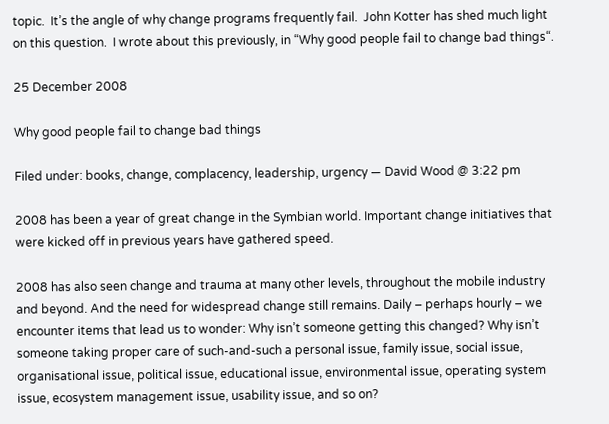topic.  It’s the angle of why change programs frequently fail.  John Kotter has shed much light on this question.  I wrote about this previously, in “Why good people fail to change bad things“.

25 December 2008

Why good people fail to change bad things

Filed under: books, change, complacency, leadership, urgency — David Wood @ 3:22 pm

2008 has been a year of great change in the Symbian world. Important change initiatives that were kicked off in previous years have gathered speed.

2008 has also seen change and trauma at many other levels, throughout the mobile industry and beyond. And the need for widespread change still remains. Daily – perhaps hourly – we encounter items that lead us to wonder: Why isn’t someone getting this changed? Why isn’t someone taking proper care of such-and-such a personal issue, family issue, social issue, organisational issue, political issue, educational issue, environmental issue, operating system issue, ecosystem management issue, usability issue, and so on?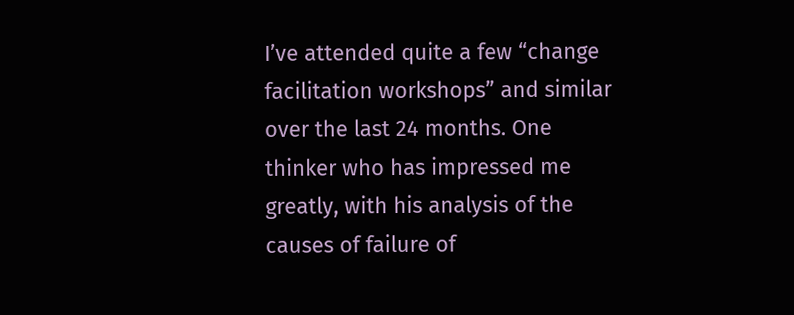I’ve attended quite a few “change facilitation workshops” and similar over the last 24 months. One thinker who has impressed me greatly, with his analysis of the causes of failure of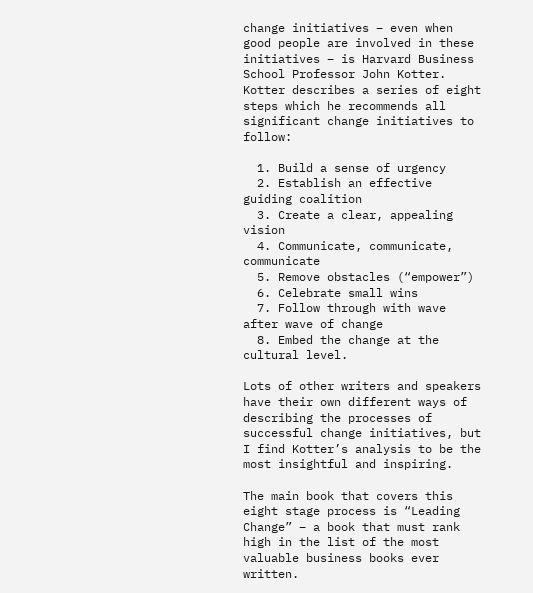change initiatives – even when good people are involved in these initiatives – is Harvard Business School Professor John Kotter. Kotter describes a series of eight steps which he recommends all significant change initiatives to follow:

  1. Build a sense of urgency
  2. Establish an effective guiding coalition
  3. Create a clear, appealing vision
  4. Communicate, communicate, communicate
  5. Remove obstacles (“empower”)
  6. Celebrate small wins
  7. Follow through with wave after wave of change
  8. Embed the change at the cultural level.

Lots of other writers and speakers have their own different ways of describing the processes of successful change initiatives, but I find Kotter’s analysis to be the most insightful and inspiring.

The main book that covers this eight stage process is “Leading Change” – a book that must rank high in the list of the most valuable business books ever written.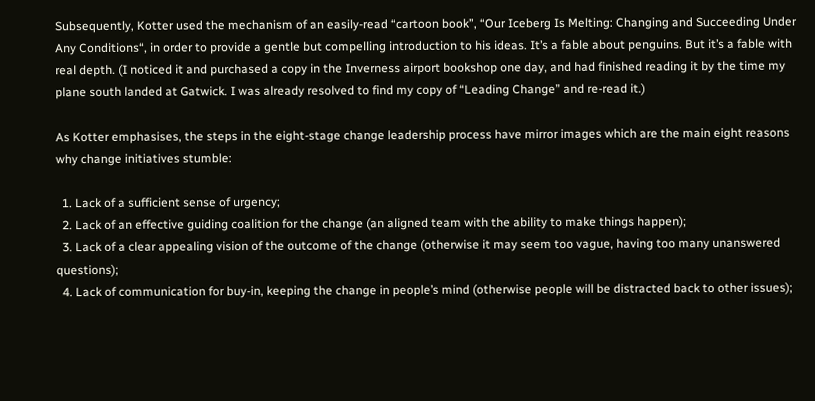Subsequently, Kotter used the mechanism of an easily-read “cartoon book”, “Our Iceberg Is Melting: Changing and Succeeding Under Any Conditions“, in order to provide a gentle but compelling introduction to his ideas. It’s a fable about penguins. But it’s a fable with real depth. (I noticed it and purchased a copy in the Inverness airport bookshop one day, and had finished reading it by the time my plane south landed at Gatwick. I was already resolved to find my copy of “Leading Change” and re-read it.)

As Kotter emphasises, the steps in the eight-stage change leadership process have mirror images which are the main eight reasons why change initiatives stumble:

  1. Lack of a sufficient sense of urgency;
  2. Lack of an effective guiding coalition for the change (an aligned team with the ability to make things happen);
  3. Lack of a clear appealing vision of the outcome of the change (otherwise it may seem too vague, having too many unanswered questions);
  4. Lack of communication for buy-in, keeping the change in people’s mind (otherwise people will be distracted back to other issues);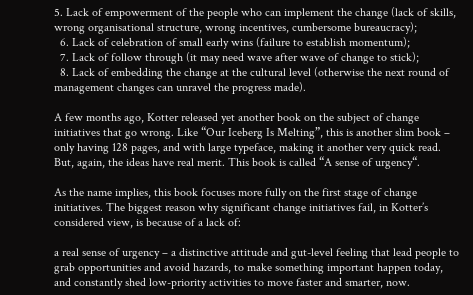5. Lack of empowerment of the people who can implement the change (lack of skills, wrong organisational structure, wrong incentives, cumbersome bureaucracy);
  6. Lack of celebration of small early wins (failure to establish momentum);
  7. Lack of follow through (it may need wave after wave of change to stick);
  8. Lack of embedding the change at the cultural level (otherwise the next round of management changes can unravel the progress made).

A few months ago, Kotter released yet another book on the subject of change initiatives that go wrong. Like “Our Iceberg Is Melting”, this is another slim book – only having 128 pages, and with large typeface, making it another very quick read. But, again, the ideas have real merit. This book is called “A sense of urgency“.

As the name implies, this book focuses more fully on the first stage of change initiatives. The biggest reason why significant change initiatives fail, in Kotter’s considered view, is because of a lack of:

a real sense of urgency – a distinctive attitude and gut-level feeling that lead people to grab opportunities and avoid hazards, to make something important happen today, and constantly shed low-priority activities to move faster and smarter, now.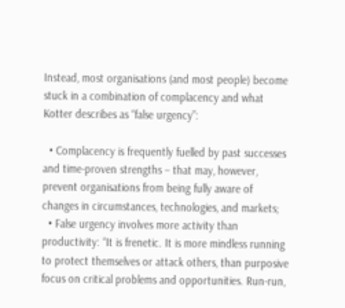Instead, most organisations (and most people) become stuck in a combination of complacency and what Kotter describes as “false urgency”:

  • Complacency is frequently fuelled by past successes and time-proven strengths – that may, however, prevent organisations from being fully aware of changes in circumstances, technologies, and markets;
  • False urgency involves more activity than productivity: “It is frenetic. It is more mindless running to protect themselves or attack others, than purposive focus on critical problems and opportunities. Run-run,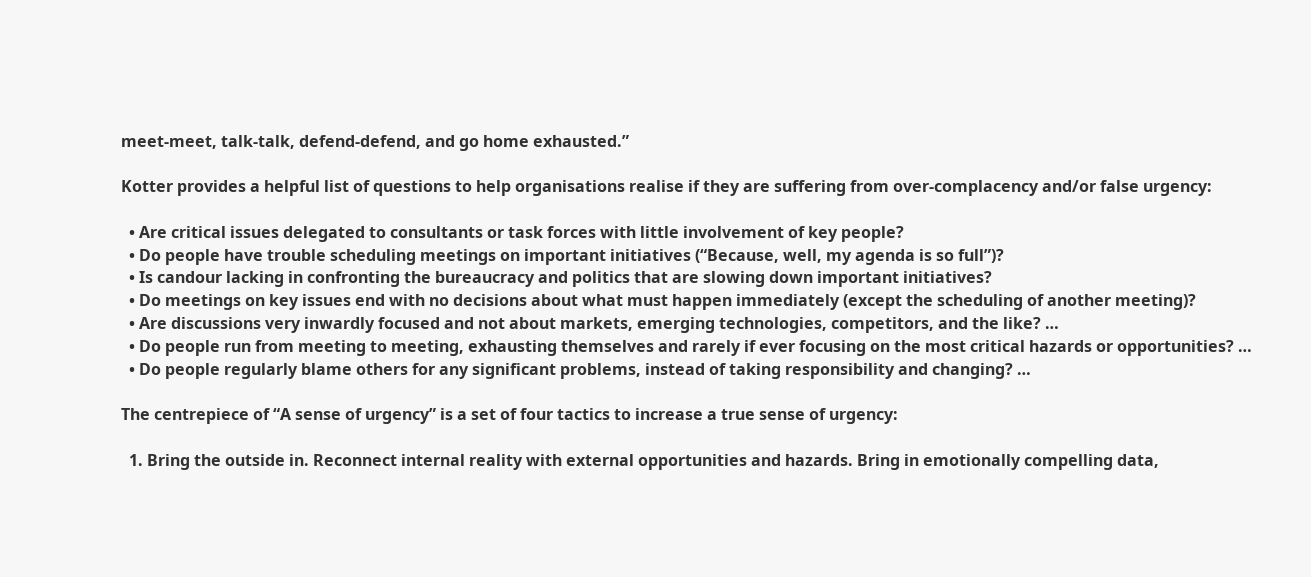meet-meet, talk-talk, defend-defend, and go home exhausted.”

Kotter provides a helpful list of questions to help organisations realise if they are suffering from over-complacency and/or false urgency:

  • Are critical issues delegated to consultants or task forces with little involvement of key people?
  • Do people have trouble scheduling meetings on important initiatives (“Because, well, my agenda is so full”)?
  • Is candour lacking in confronting the bureaucracy and politics that are slowing down important initiatives?
  • Do meetings on key issues end with no decisions about what must happen immediately (except the scheduling of another meeting)?
  • Are discussions very inwardly focused and not about markets, emerging technologies, competitors, and the like? …
  • Do people run from meeting to meeting, exhausting themselves and rarely if ever focusing on the most critical hazards or opportunities? …
  • Do people regularly blame others for any significant problems, instead of taking responsibility and changing? …

The centrepiece of “A sense of urgency” is a set of four tactics to increase a true sense of urgency:

  1. Bring the outside in. Reconnect internal reality with external opportunities and hazards. Bring in emotionally compelling data,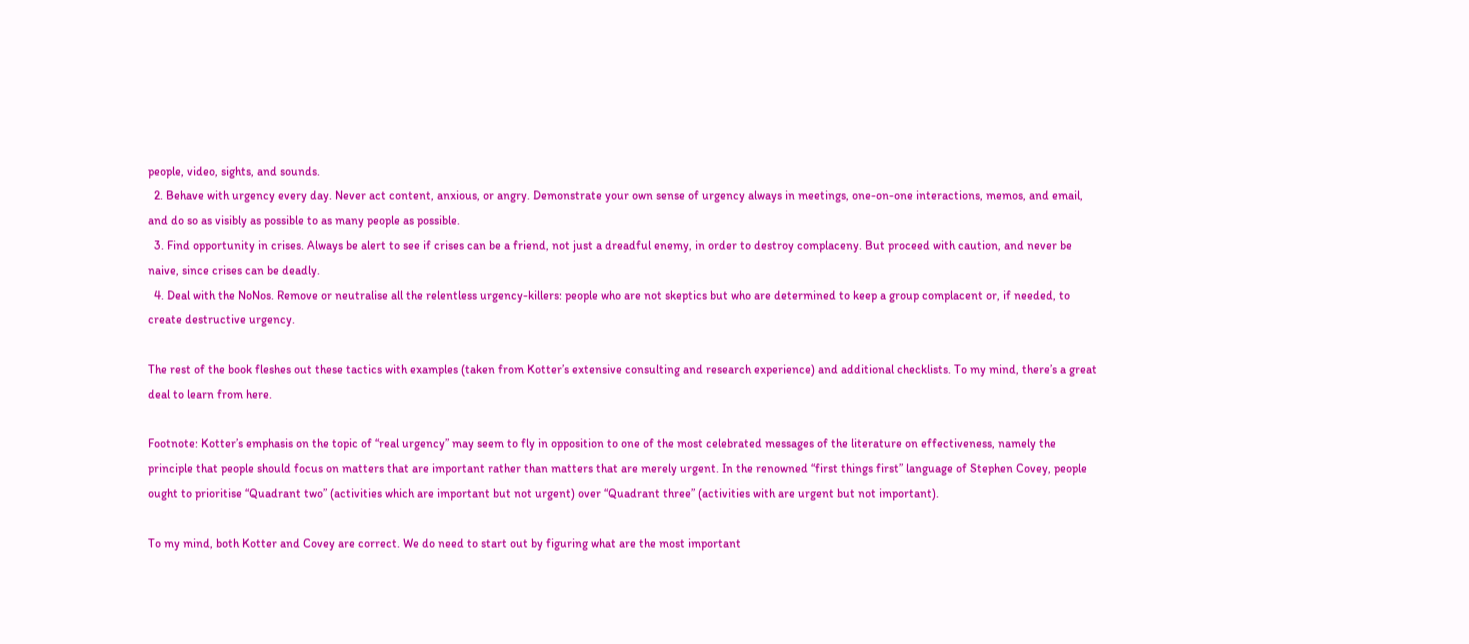people, video, sights, and sounds.
  2. Behave with urgency every day. Never act content, anxious, or angry. Demonstrate your own sense of urgency always in meetings, one-on-one interactions, memos, and email, and do so as visibly as possible to as many people as possible.
  3. Find opportunity in crises. Always be alert to see if crises can be a friend, not just a dreadful enemy, in order to destroy complaceny. But proceed with caution, and never be naive, since crises can be deadly.
  4. Deal with the NoNos. Remove or neutralise all the relentless urgency-killers: people who are not skeptics but who are determined to keep a group complacent or, if needed, to create destructive urgency.

The rest of the book fleshes out these tactics with examples (taken from Kotter’s extensive consulting and research experience) and additional checklists. To my mind, there’s a great deal to learn from here.

Footnote: Kotter’s emphasis on the topic of “real urgency” may seem to fly in opposition to one of the most celebrated messages of the literature on effectiveness, namely the principle that people should focus on matters that are important rather than matters that are merely urgent. In the renowned “first things first” language of Stephen Covey, people ought to prioritise “Quadrant two” (activities which are important but not urgent) over “Quadrant three” (activities with are urgent but not important).

To my mind, both Kotter and Covey are correct. We do need to start out by figuring what are the most important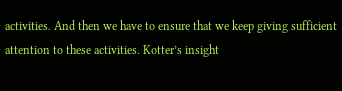activities. And then we have to ensure that we keep giving sufficient attention to these activities. Kotter’s insight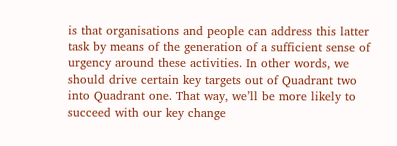is that organisations and people can address this latter task by means of the generation of a sufficient sense of urgency around these activities. In other words, we should drive certain key targets out of Quadrant two into Quadrant one. That way, we’ll be more likely to succeed with our key change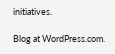initiatives.

Blog at WordPress.com.